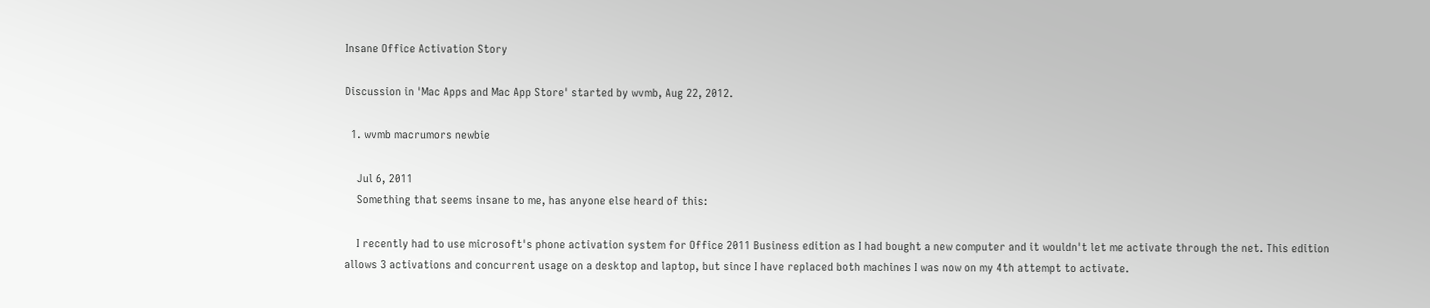Insane Office Activation Story

Discussion in 'Mac Apps and Mac App Store' started by wvmb, Aug 22, 2012.

  1. wvmb macrumors newbie

    Jul 6, 2011
    Something that seems insane to me, has anyone else heard of this:

    I recently had to use microsoft's phone activation system for Office 2011 Business edition as I had bought a new computer and it wouldn't let me activate through the net. This edition allows 3 activations and concurrent usage on a desktop and laptop, but since I have replaced both machines I was now on my 4th attempt to activate.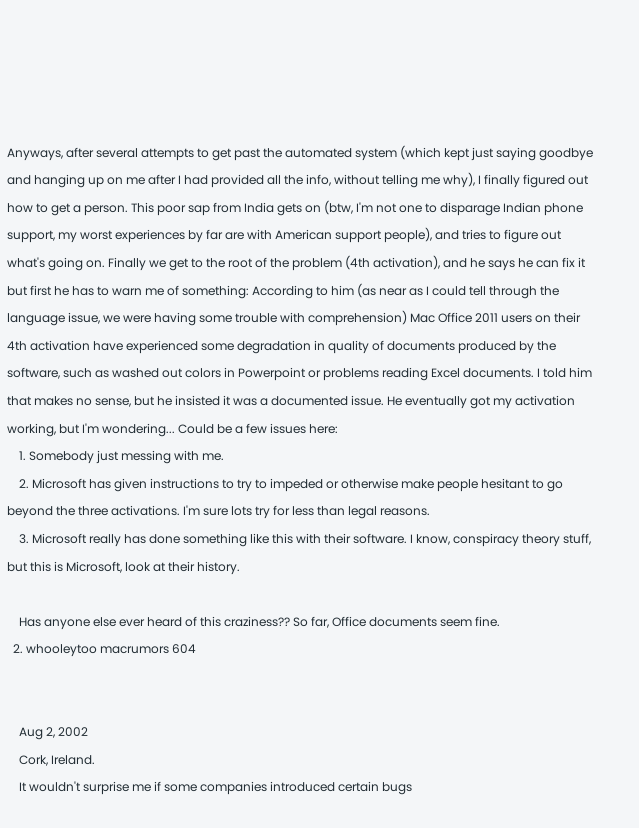Anyways, after several attempts to get past the automated system (which kept just saying goodbye and hanging up on me after I had provided all the info, without telling me why), I finally figured out how to get a person. This poor sap from India gets on (btw, I'm not one to disparage Indian phone support, my worst experiences by far are with American support people), and tries to figure out what's going on. Finally we get to the root of the problem (4th activation), and he says he can fix it but first he has to warn me of something: According to him (as near as I could tell through the language issue, we were having some trouble with comprehension) Mac Office 2011 users on their 4th activation have experienced some degradation in quality of documents produced by the software, such as washed out colors in Powerpoint or problems reading Excel documents. I told him that makes no sense, but he insisted it was a documented issue. He eventually got my activation working, but I'm wondering... Could be a few issues here:
    1. Somebody just messing with me.
    2. Microsoft has given instructions to try to impeded or otherwise make people hesitant to go beyond the three activations. I'm sure lots try for less than legal reasons.
    3. Microsoft really has done something like this with their software. I know, conspiracy theory stuff, but this is Microsoft, look at their history.

    Has anyone else ever heard of this craziness?? So far, Office documents seem fine.
  2. whooleytoo macrumors 604


    Aug 2, 2002
    Cork, Ireland.
    It wouldn't surprise me if some companies introduced certain bugs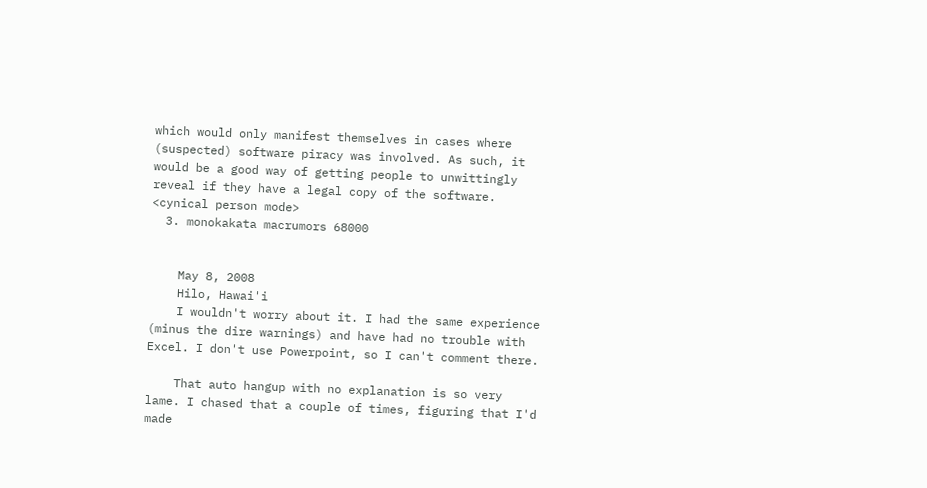which would only manifest themselves in cases where (suspected) software piracy was involved. As such, it would be a good way of getting people to unwittingly reveal if they have a legal copy of the software. <cynical person mode>
  3. monokakata macrumors 68000


    May 8, 2008
    Hilo, Hawai'i
    I wouldn't worry about it. I had the same experience (minus the dire warnings) and have had no trouble with Excel. I don't use Powerpoint, so I can't comment there.

    That auto hangup with no explanation is so very lame. I chased that a couple of times, figuring that I'd made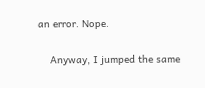an error. Nope.

    Anyway, I jumped the same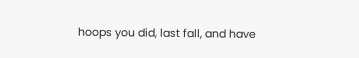hoops you did, last fall, and have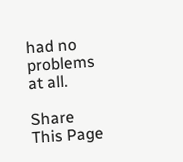had no problems at all.

Share This Page